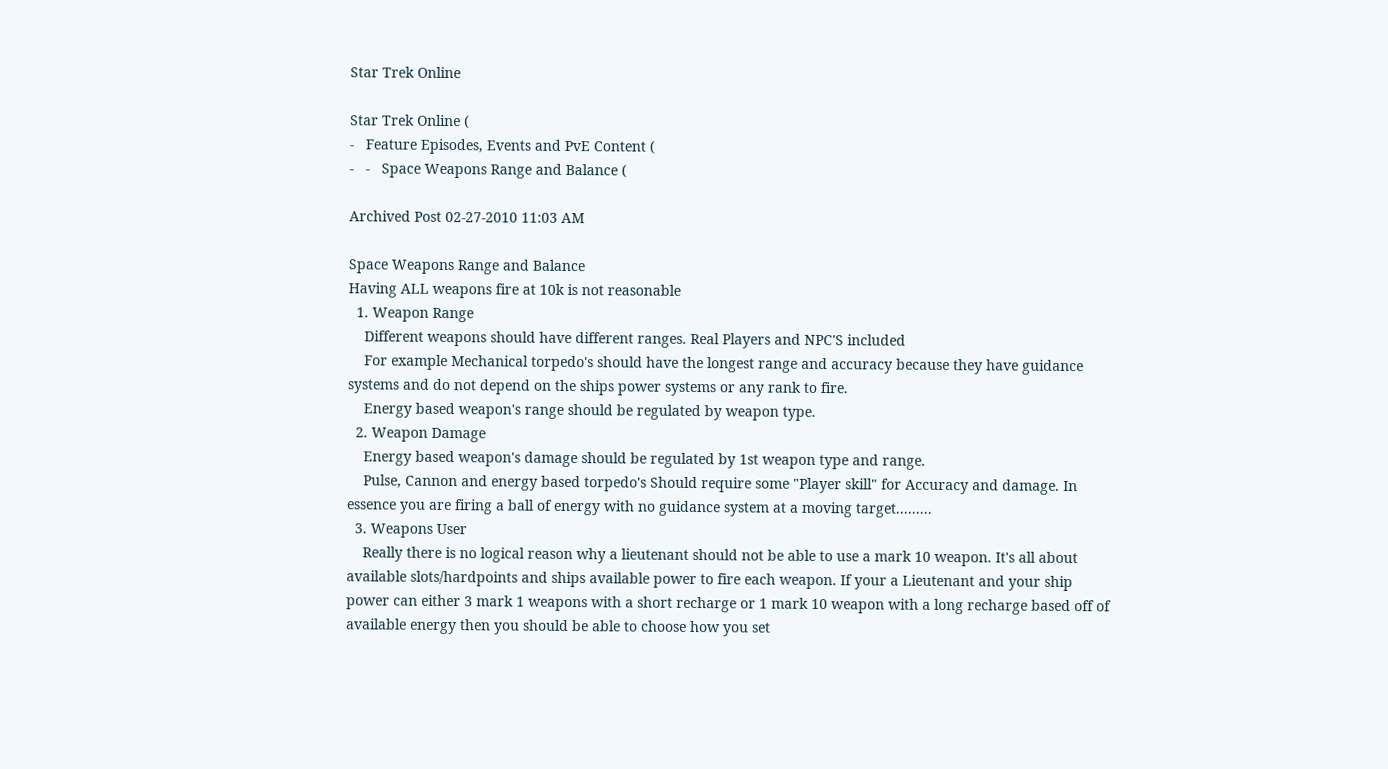Star Trek Online

Star Trek Online (
-   Feature Episodes, Events and PvE Content (
-   -   Space Weapons Range and Balance (

Archived Post 02-27-2010 11:03 AM

Space Weapons Range and Balance
Having ALL weapons fire at 10k is not reasonable
  1. Weapon Range
    Different weapons should have different ranges. Real Players and NPC'S included
    For example Mechanical torpedo's should have the longest range and accuracy because they have guidance systems and do not depend on the ships power systems or any rank to fire.
    Energy based weapon's range should be regulated by weapon type.
  2. Weapon Damage
    Energy based weapon's damage should be regulated by 1st weapon type and range.
    Pulse, Cannon and energy based torpedo's Should require some "Player skill" for Accuracy and damage. In essence you are firing a ball of energy with no guidance system at a moving target.........
  3. Weapons User
    Really there is no logical reason why a lieutenant should not be able to use a mark 10 weapon. It's all about available slots/hardpoints and ships available power to fire each weapon. If your a Lieutenant and your ship power can either 3 mark 1 weapons with a short recharge or 1 mark 10 weapon with a long recharge based off of available energy then you should be able to choose how you set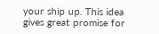your ship up. This idea gives great promise for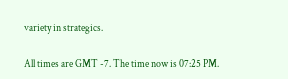variety in strategics.

All times are GMT -7. The time now is 07:25 PM.